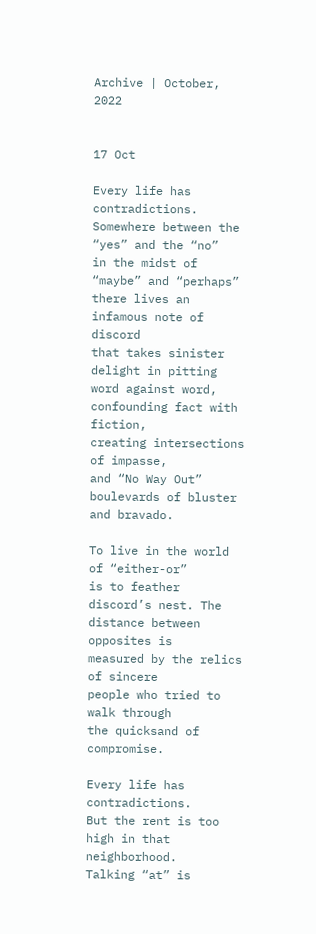Archive | October, 2022


17 Oct

Every life has contradictions.
Somewhere between the “yes” and the “no”
in the midst of “maybe” and “perhaps”
there lives an infamous note of discord
that takes sinister delight in pitting
word against word,
confounding fact with fiction,
creating intersections of impasse,
and “No Way Out” boulevards of bluster
and bravado.

To live in the world of “either-or”
is to feather discord’s nest. The
distance between opposites is
measured by the relics of sincere
people who tried to walk through
the quicksand of compromise.

Every life has contradictions.
But the rent is too high in that neighborhood.
Talking “at” is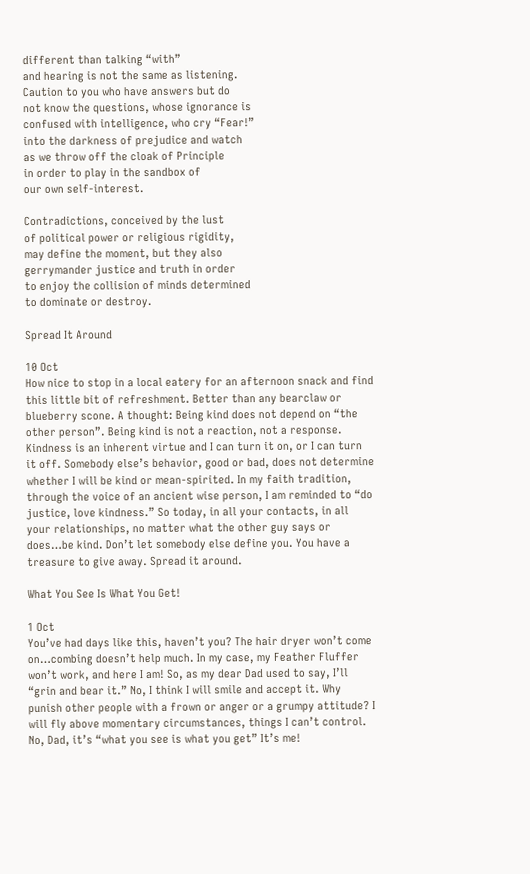different than talking “with”
and hearing is not the same as listening.
Caution to you who have answers but do
not know the questions, whose ignorance is
confused with intelligence, who cry “Fear!”
into the darkness of prejudice and watch
as we throw off the cloak of Principle
in order to play in the sandbox of
our own self-interest.

Contradictions, conceived by the lust
of political power or religious rigidity,
may define the moment, but they also
gerrymander justice and truth in order
to enjoy the collision of minds determined
to dominate or destroy.

Spread It Around

10 Oct
How nice to stop in a local eatery for an afternoon snack and find this little bit of refreshment. Better than any bearclaw or blueberry scone. A thought: Being kind does not depend on “the other person”. Being kind is not a reaction, not a response. Kindness is an inherent virtue and I can turn it on, or I can turn it off. Somebody else’s behavior, good or bad, does not determine whether I will be kind or mean-spirited. In my faith tradition, through the voice of an ancient wise person, I am reminded to “do justice, love kindness.” So today, in all your contacts, in all your relationships, no matter what the other guy says or does…be kind. Don’t let somebody else define you. You have a treasure to give away. Spread it around.

What You See Is What You Get!

1 Oct
You’ve had days like this, haven’t you? The hair dryer won’t come on…combing doesn’t help much. In my case, my Feather Fluffer won’t work, and here I am! So, as my dear Dad used to say, I’ll “grin and bear it.” No, I think I will smile and accept it. Why punish other people with a frown or anger or a grumpy attitude? I will fly above momentary circumstances, things I can’t control. No, Dad, it’s “what you see is what you get” It’s me!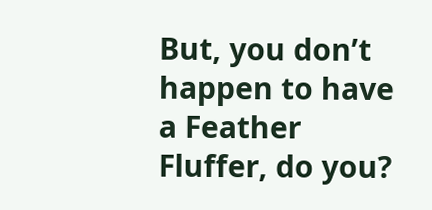But, you don’t happen to have a Feather Fluffer, do you?